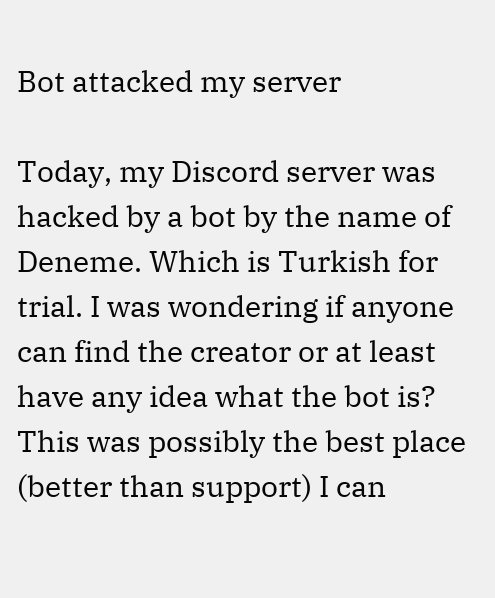Bot attacked my server

Today, my Discord server was hacked by a bot by the name of Deneme. Which is Turkish for trial. I was wondering if anyone can find the creator or at least have any idea what the bot is? This was possibly the best place (better than support) I can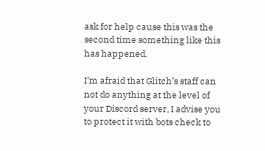ask for help cause this was the second time something like this has happened.

I’m afraid that Glitch’s staff can not do anything at the level of your Discord server, I advise you to protect it with bots check to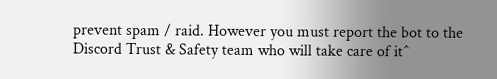prevent spam / raid. However you must report the bot to the Discord Trust & Safety team who will take care of it^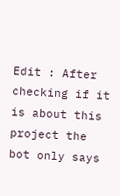Edit : After checking if it is about this project the bot only says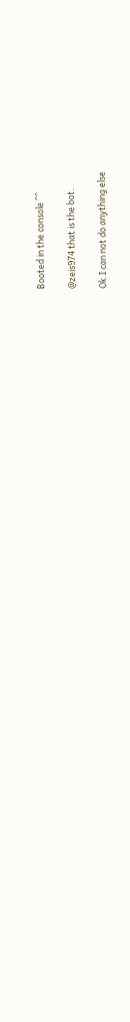Booted in the console ^^

@zeis974 that is the bot.

Ok I can not do anything else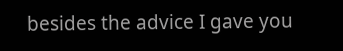besides the advice I gave you